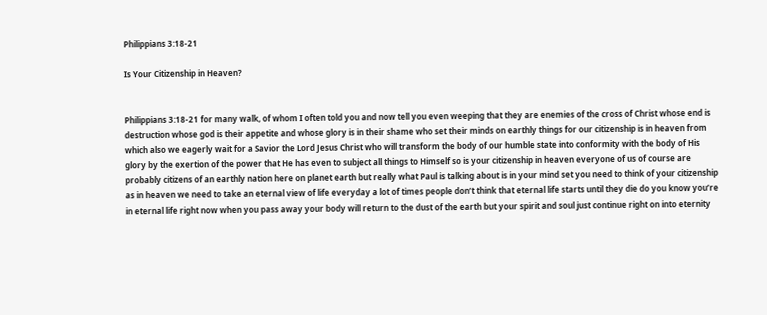Philippians 3:18-21

Is Your Citizenship in Heaven?


Philippians 3:18-21 for many walk, of whom I often told you and now tell you even weeping that they are enemies of the cross of Christ whose end is destruction whose god is their appetite and whose glory is in their shame who set their minds on earthly things for our citizenship is in heaven from which also we eagerly wait for a Savior the Lord Jesus Christ who will transform the body of our humble state into conformity with the body of His glory by the exertion of the power that He has even to subject all things to Himself so is your citizenship in heaven everyone of us of course are probably citizens of an earthly nation here on planet earth but really what Paul is talking about is in your mind set you need to think of your citizenship as in heaven we need to take an eternal view of life everyday a lot of times people don’t think that eternal life starts until they die do you know you’re in eternal life right now when you pass away your body will return to the dust of the earth but your spirit and soul just continue right on into eternity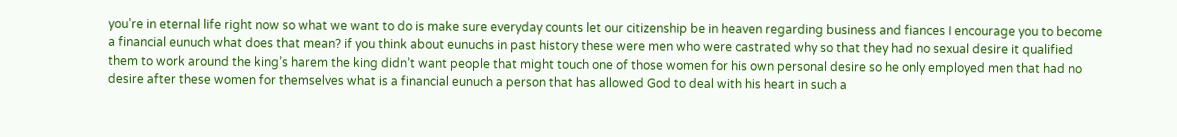you’re in eternal life right now so what we want to do is make sure everyday counts let our citizenship be in heaven regarding business and fiances I encourage you to become a financial eunuch what does that mean? if you think about eunuchs in past history these were men who were castrated why so that they had no sexual desire it qualified them to work around the king’s harem the king didn’t want people that might touch one of those women for his own personal desire so he only employed men that had no desire after these women for themselves what is a financial eunuch a person that has allowed God to deal with his heart in such a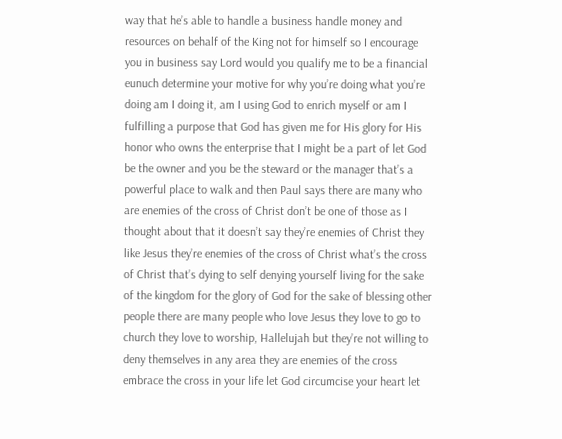way that he’s able to handle a business handle money and resources on behalf of the King not for himself so I encourage you in business say Lord would you qualify me to be a financial eunuch determine your motive for why you’re doing what you’re doing am I doing it, am I using God to enrich myself or am I fulfilling a purpose that God has given me for His glory for His honor who owns the enterprise that I might be a part of let God be the owner and you be the steward or the manager that’s a powerful place to walk and then Paul says there are many who are enemies of the cross of Christ don’t be one of those as I thought about that it doesn’t say they’re enemies of Christ they like Jesus they’re enemies of the cross of Christ what’s the cross of Christ that’s dying to self denying yourself living for the sake of the kingdom for the glory of God for the sake of blessing other people there are many people who love Jesus they love to go to church they love to worship, Hallelujah but they’re not willing to deny themselves in any area they are enemies of the cross embrace the cross in your life let God circumcise your heart let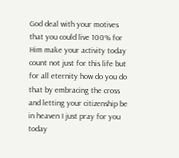God deal with your motives that you could live 100% for Him make your activity today count not just for this life but for all eternity how do you do that by embracing the cross and letting your citizenship be in heaven I just pray for you today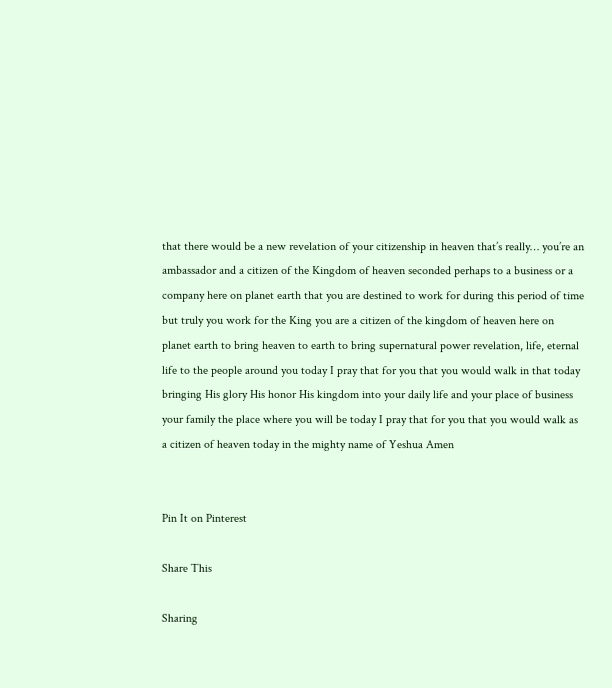that there would be a new revelation of your citizenship in heaven that’s really… you’re an ambassador and a citizen of the Kingdom of heaven seconded perhaps to a business or a company here on planet earth that you are destined to work for during this period of time but truly you work for the King you are a citizen of the kingdom of heaven here on planet earth to bring heaven to earth to bring supernatural power revelation, life, eternal life to the people around you today I pray that for you that you would walk in that today bringing His glory His honor His kingdom into your daily life and your place of business your family the place where you will be today I pray that for you that you would walk as a citizen of heaven today in the mighty name of Yeshua Amen


Pin It on Pinterest

Share This

Sharing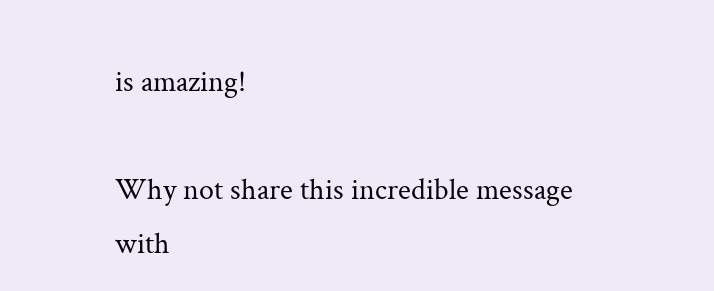is amazing!

Why not share this incredible message with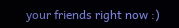your friends right now :)